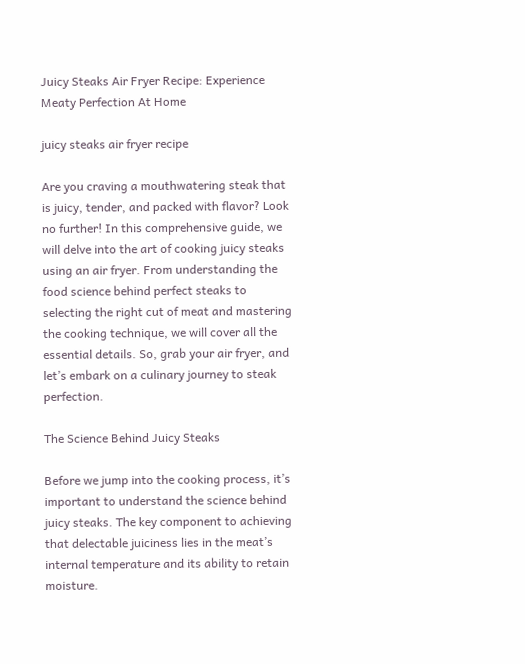Juicy Steaks Air Fryer Recipe: Experience Meaty Perfection At Home

juicy steaks air fryer recipe

Are you craving a mouthwatering steak that is juicy, tender, and packed with flavor? Look no further! In this comprehensive guide, we will delve into the art of cooking juicy steaks using an air fryer. From understanding the food science behind perfect steaks to selecting the right cut of meat and mastering the cooking technique, we will cover all the essential details. So, grab your air fryer, and let’s embark on a culinary journey to steak perfection.

The Science Behind Juicy Steaks

Before we jump into the cooking process, it’s important to understand the science behind juicy steaks. The key component to achieving that delectable juiciness lies in the meat’s internal temperature and its ability to retain moisture.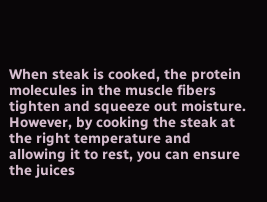When steak is cooked, the protein molecules in the muscle fibers tighten and squeeze out moisture. However, by cooking the steak at the right temperature and allowing it to rest, you can ensure the juices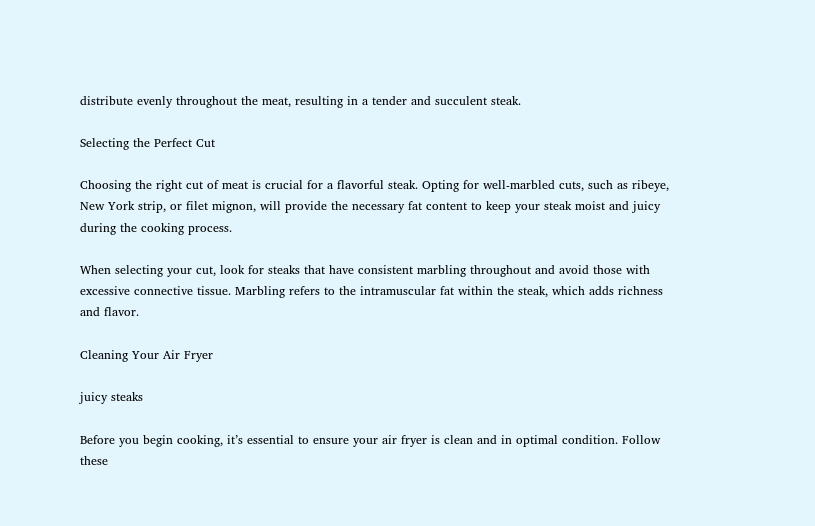distribute evenly throughout the meat, resulting in a tender and succulent steak.

Selecting the Perfect Cut

Choosing the right cut of meat is crucial for a flavorful steak. Opting for well-marbled cuts, such as ribeye, New York strip, or filet mignon, will provide the necessary fat content to keep your steak moist and juicy during the cooking process.

When selecting your cut, look for steaks that have consistent marbling throughout and avoid those with excessive connective tissue. Marbling refers to the intramuscular fat within the steak, which adds richness and flavor.

Cleaning Your Air Fryer

juicy steaks

Before you begin cooking, it’s essential to ensure your air fryer is clean and in optimal condition. Follow these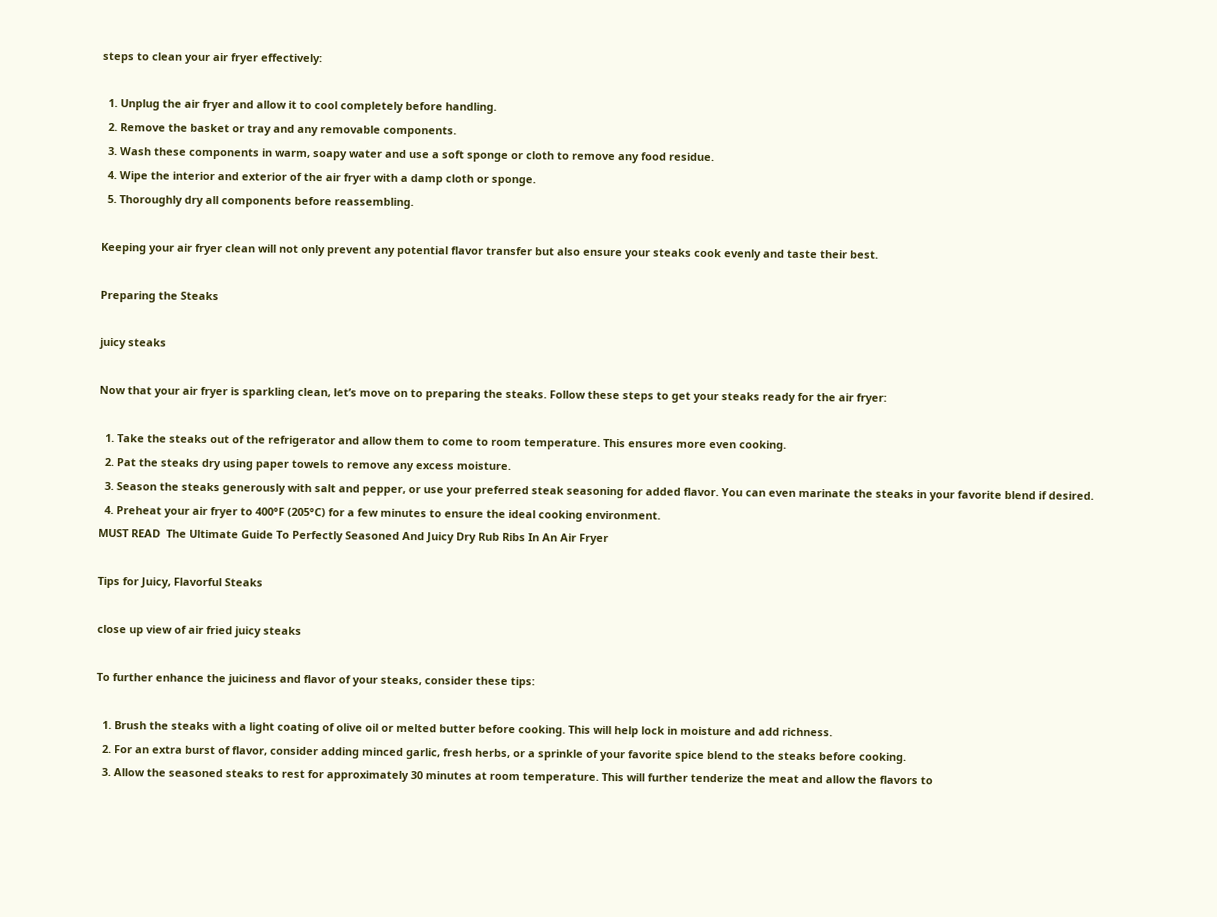steps to clean your air fryer effectively:

  1. Unplug the air fryer and allow it to cool completely before handling.
  2. Remove the basket or tray and any removable components.
  3. Wash these components in warm, soapy water and use a soft sponge or cloth to remove any food residue.
  4. Wipe the interior and exterior of the air fryer with a damp cloth or sponge.
  5. Thoroughly dry all components before reassembling.

Keeping your air fryer clean will not only prevent any potential flavor transfer but also ensure your steaks cook evenly and taste their best.

Preparing the Steaks

juicy steaks

Now that your air fryer is sparkling clean, let’s move on to preparing the steaks. Follow these steps to get your steaks ready for the air fryer:

  1. Take the steaks out of the refrigerator and allow them to come to room temperature. This ensures more even cooking.
  2. Pat the steaks dry using paper towels to remove any excess moisture.
  3. Season the steaks generously with salt and pepper, or use your preferred steak seasoning for added flavor. You can even marinate the steaks in your favorite blend if desired.
  4. Preheat your air fryer to 400°F (205°C) for a few minutes to ensure the ideal cooking environment.
MUST READ  The Ultimate Guide To Perfectly Seasoned And Juicy Dry Rub Ribs In An Air Fryer

Tips for Juicy, Flavorful Steaks

close up view of air fried juicy steaks

To further enhance the juiciness and flavor of your steaks, consider these tips:

  1. Brush the steaks with a light coating of olive oil or melted butter before cooking. This will help lock in moisture and add richness.
  2. For an extra burst of flavor, consider adding minced garlic, fresh herbs, or a sprinkle of your favorite spice blend to the steaks before cooking.
  3. Allow the seasoned steaks to rest for approximately 30 minutes at room temperature. This will further tenderize the meat and allow the flavors to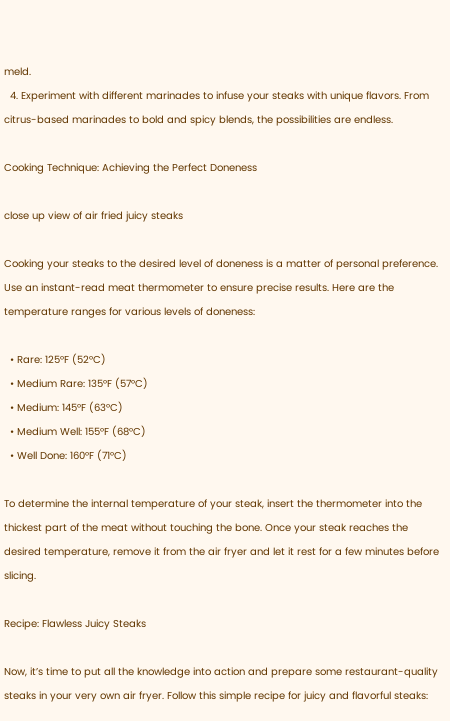meld.
  4. Experiment with different marinades to infuse your steaks with unique flavors. From citrus-based marinades to bold and spicy blends, the possibilities are endless.

Cooking Technique: Achieving the Perfect Doneness

close up view of air fried juicy steaks

Cooking your steaks to the desired level of doneness is a matter of personal preference. Use an instant-read meat thermometer to ensure precise results. Here are the temperature ranges for various levels of doneness:

  • Rare: 125°F (52°C)
  • Medium Rare: 135°F (57°C)
  • Medium: 145°F (63°C)
  • Medium Well: 155°F (68°C)
  • Well Done: 160°F (71°C)

To determine the internal temperature of your steak, insert the thermometer into the thickest part of the meat without touching the bone. Once your steak reaches the desired temperature, remove it from the air fryer and let it rest for a few minutes before slicing.

Recipe: Flawless Juicy Steaks

Now, it’s time to put all the knowledge into action and prepare some restaurant-quality steaks in your very own air fryer. Follow this simple recipe for juicy and flavorful steaks: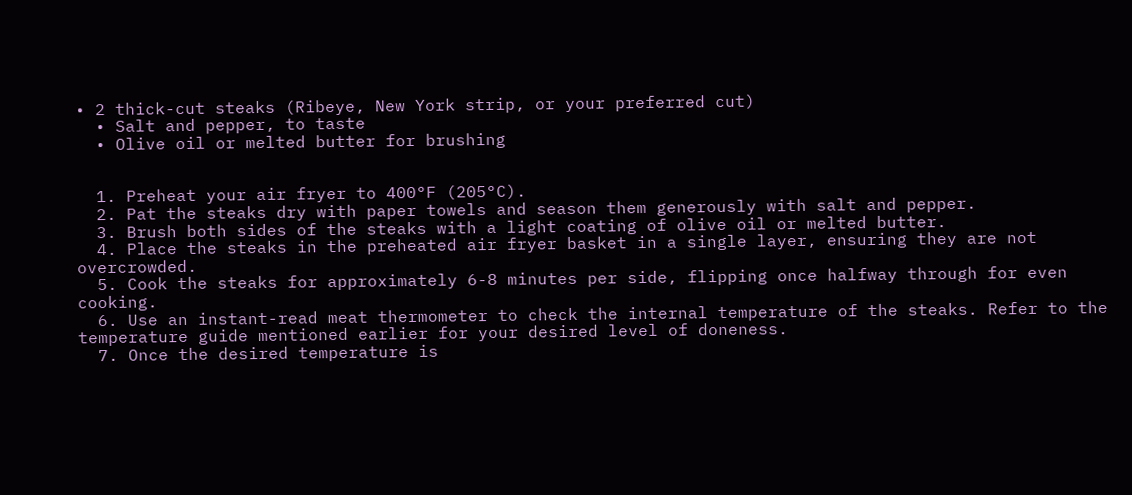• 2 thick-cut steaks (Ribeye, New York strip, or your preferred cut)
  • Salt and pepper, to taste
  • Olive oil or melted butter for brushing


  1. Preheat your air fryer to 400°F (205°C).
  2. Pat the steaks dry with paper towels and season them generously with salt and pepper.
  3. Brush both sides of the steaks with a light coating of olive oil or melted butter.
  4. Place the steaks in the preheated air fryer basket in a single layer, ensuring they are not overcrowded.
  5. Cook the steaks for approximately 6-8 minutes per side, flipping once halfway through for even cooking.
  6. Use an instant-read meat thermometer to check the internal temperature of the steaks. Refer to the temperature guide mentioned earlier for your desired level of doneness.
  7. Once the desired temperature is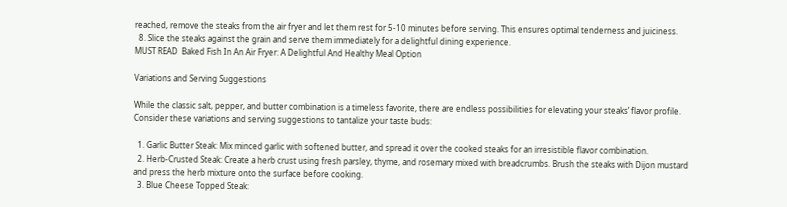reached, remove the steaks from the air fryer and let them rest for 5-10 minutes before serving. This ensures optimal tenderness and juiciness.
  8. Slice the steaks against the grain and serve them immediately for a delightful dining experience.
MUST READ  Baked Fish In An Air Fryer: A Delightful And Healthy Meal Option

Variations and Serving Suggestions

While the classic salt, pepper, and butter combination is a timeless favorite, there are endless possibilities for elevating your steaks’ flavor profile. Consider these variations and serving suggestions to tantalize your taste buds:

  1. Garlic Butter Steak: Mix minced garlic with softened butter, and spread it over the cooked steaks for an irresistible flavor combination.
  2. Herb-Crusted Steak: Create a herb crust using fresh parsley, thyme, and rosemary mixed with breadcrumbs. Brush the steaks with Dijon mustard and press the herb mixture onto the surface before cooking.
  3. Blue Cheese Topped Steak: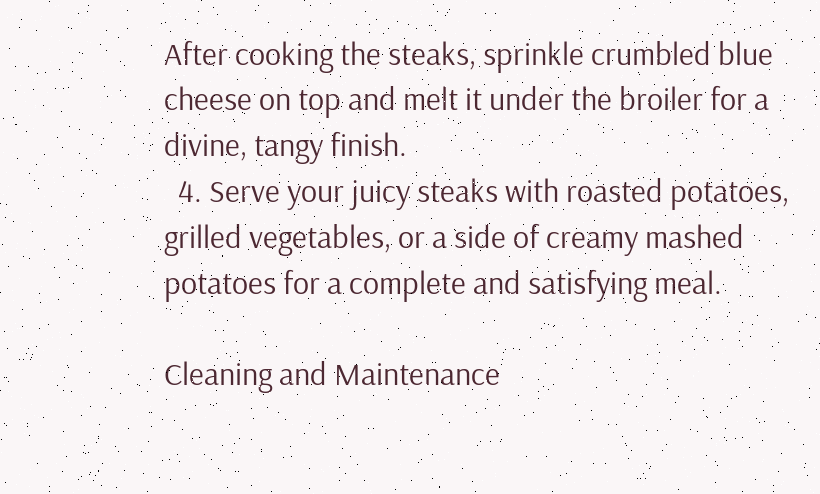After cooking the steaks, sprinkle crumbled blue cheese on top and melt it under the broiler for a divine, tangy finish.
  4. Serve your juicy steaks with roasted potatoes, grilled vegetables, or a side of creamy mashed potatoes for a complete and satisfying meal.

Cleaning and Maintenance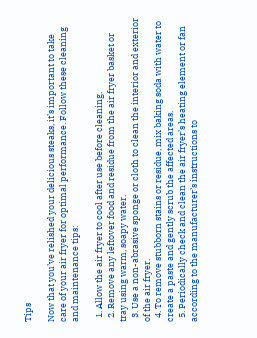Tips

Now that you’ve relished your delicious steaks, it’s important to take care of your air fryer for optimal performance. Follow these cleaning and maintenance tips:

  1. Allow the air fryer to cool after use before cleaning.
  2. Remove any leftover food and residue from the air fryer basket or tray using warm, soapy water.
  3. Use a non-abrasive sponge or cloth to clean the interior and exterior of the air fryer.
  4. To remove stubborn stains or residue, mix baking soda with water to create a paste and gently scrub the affected areas.
  5. Periodically check and clean the air fryer’s heating element or fan according to the manufacturer’s instructions to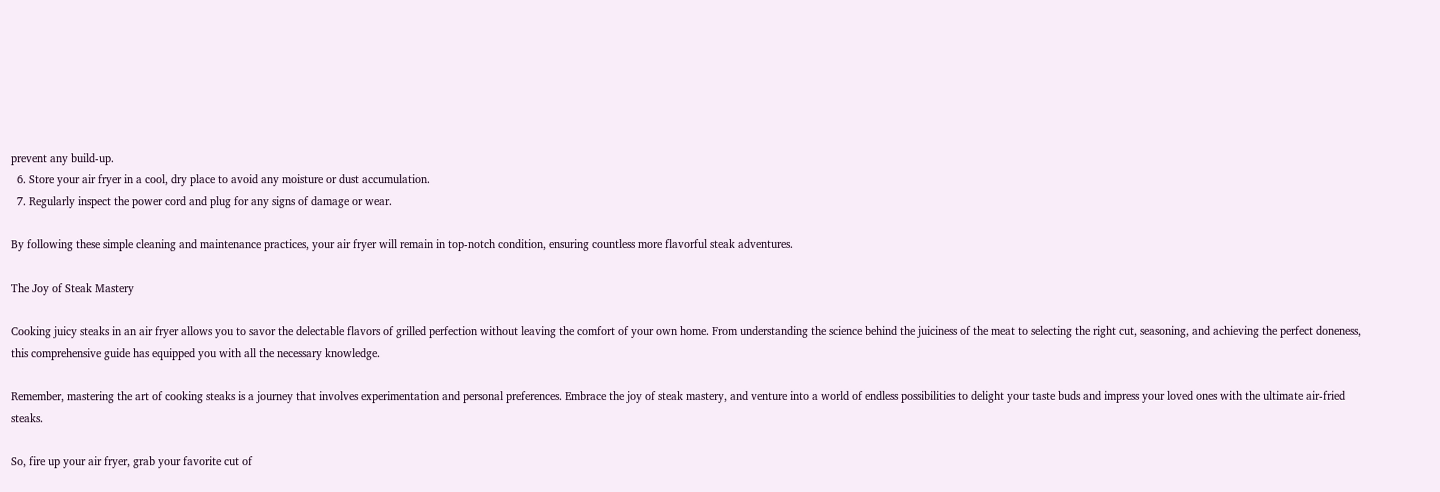prevent any build-up.
  6. Store your air fryer in a cool, dry place to avoid any moisture or dust accumulation.
  7. Regularly inspect the power cord and plug for any signs of damage or wear.

By following these simple cleaning and maintenance practices, your air fryer will remain in top-notch condition, ensuring countless more flavorful steak adventures.

The Joy of Steak Mastery

Cooking juicy steaks in an air fryer allows you to savor the delectable flavors of grilled perfection without leaving the comfort of your own home. From understanding the science behind the juiciness of the meat to selecting the right cut, seasoning, and achieving the perfect doneness, this comprehensive guide has equipped you with all the necessary knowledge.

Remember, mastering the art of cooking steaks is a journey that involves experimentation and personal preferences. Embrace the joy of steak mastery, and venture into a world of endless possibilities to delight your taste buds and impress your loved ones with the ultimate air-fried steaks.

So, fire up your air fryer, grab your favorite cut of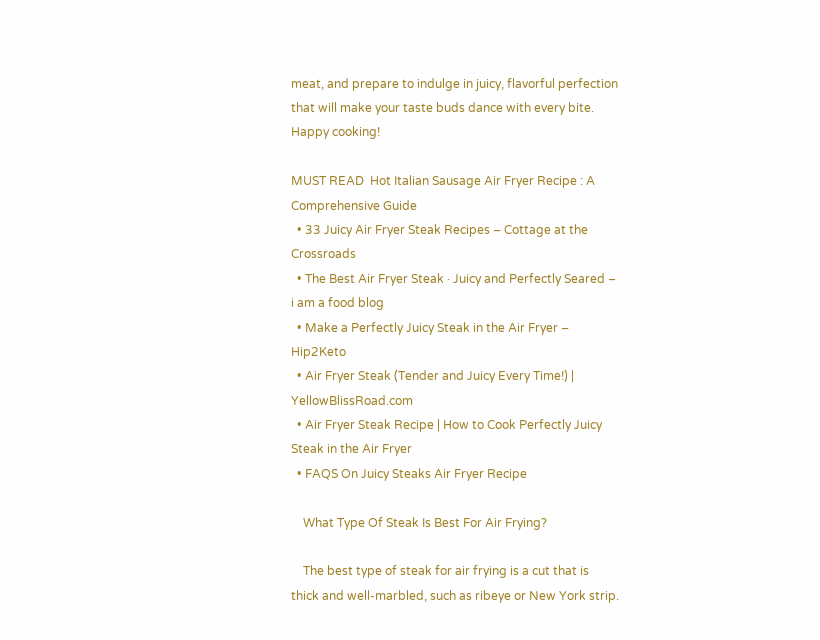meat, and prepare to indulge in juicy, flavorful perfection that will make your taste buds dance with every bite. Happy cooking!

MUST READ  Hot Italian Sausage Air Fryer Recipe : A Comprehensive Guide
  • 33 Juicy Air Fryer Steak Recipes – Cottage at the Crossroads
  • The Best Air Fryer Steak · Juicy and Perfectly Seared – i am a food blog
  • Make a Perfectly Juicy Steak in the Air Fryer – Hip2Keto
  • Air Fryer Steak (Tender and Juicy Every Time!) | YellowBlissRoad.com
  • Air Fryer Steak Recipe | How to Cook Perfectly Juicy Steak in the Air Fryer
  • FAQS On Juicy Steaks Air Fryer Recipe

    What Type Of Steak Is Best For Air Frying?

    The best type of steak for air frying is a cut that is thick and well-marbled, such as ribeye or New York strip.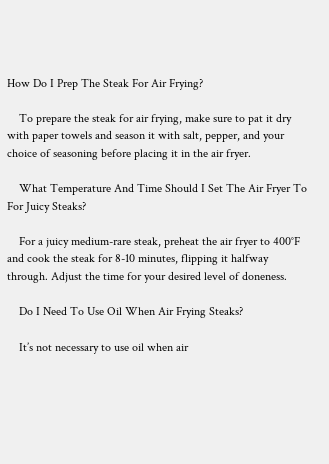How Do I Prep The Steak For Air Frying?

    To prepare the steak for air frying, make sure to pat it dry with paper towels and season it with salt, pepper, and your choice of seasoning before placing it in the air fryer.

    What Temperature And Time Should I Set The Air Fryer To For Juicy Steaks?

    For a juicy medium-rare steak, preheat the air fryer to 400°F and cook the steak for 8-10 minutes, flipping it halfway through. Adjust the time for your desired level of doneness.

    Do I Need To Use Oil When Air Frying Steaks?

    It’s not necessary to use oil when air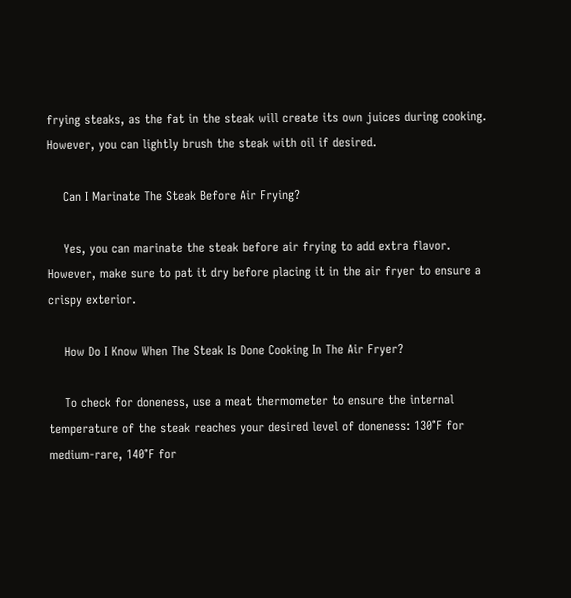frying steaks, as the fat in the steak will create its own juices during cooking. However, you can lightly brush the steak with oil if desired.

    Can I Marinate The Steak Before Air Frying?

    Yes, you can marinate the steak before air frying to add extra flavor. However, make sure to pat it dry before placing it in the air fryer to ensure a crispy exterior.

    How Do I Know When The Steak Is Done Cooking In The Air Fryer?

    To check for doneness, use a meat thermometer to ensure the internal temperature of the steak reaches your desired level of doneness: 130°F for medium-rare, 140°F for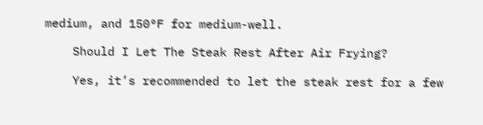medium, and 150°F for medium-well.

    Should I Let The Steak Rest After Air Frying?

    Yes, it’s recommended to let the steak rest for a few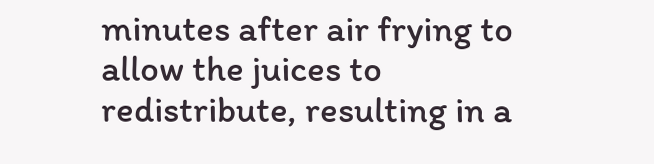minutes after air frying to allow the juices to redistribute, resulting in a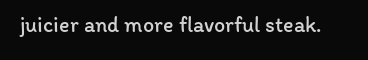juicier and more flavorful steak.